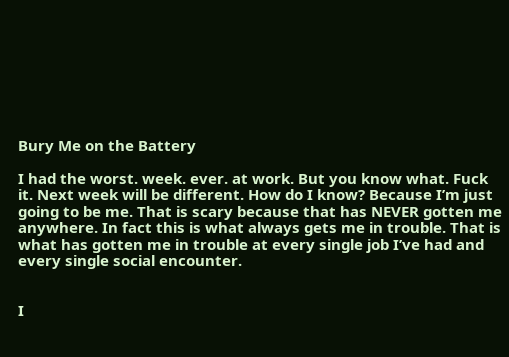Bury Me on the Battery

I had the worst. week. ever. at work. But you know what. Fuck it. Next week will be different. How do I know? Because I’m just going to be me. That is scary because that has NEVER gotten me anywhere. In fact this is what always gets me in trouble. That is what has gotten me in trouble at every single job I’ve had and every single social encounter.


I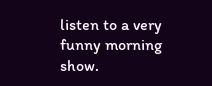listen to a very funny morning show.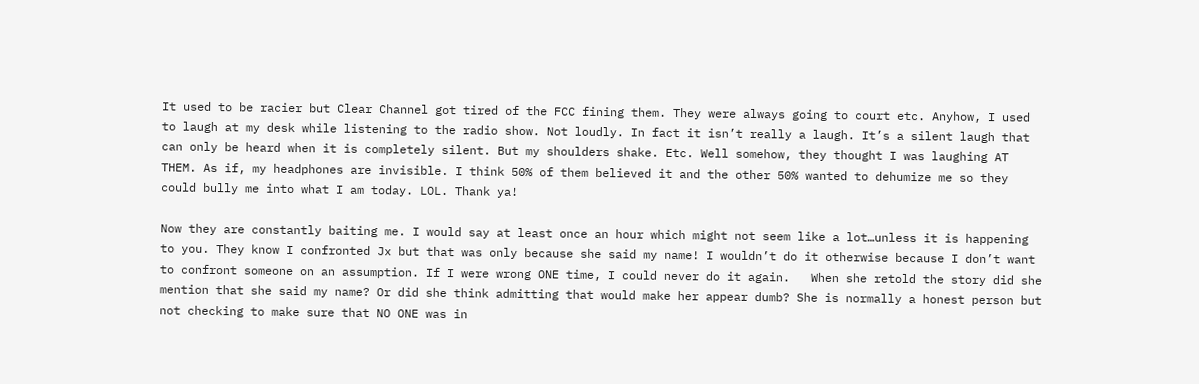It used to be racier but Clear Channel got tired of the FCC fining them. They were always going to court etc. Anyhow, I used to laugh at my desk while listening to the radio show. Not loudly. In fact it isn’t really a laugh. It’s a silent laugh that can only be heard when it is completely silent. But my shoulders shake. Etc. Well somehow, they thought I was laughing AT THEM. As if, my headphones are invisible. I think 50% of them believed it and the other 50% wanted to dehumize me so they could bully me into what I am today. LOL. Thank ya!

Now they are constantly baiting me. I would say at least once an hour which might not seem like a lot…unless it is happening to you. They know I confronted Jx but that was only because she said my name! I wouldn’t do it otherwise because I don’t want to confront someone on an assumption. If I were wrong ONE time, I could never do it again.   When she retold the story did she mention that she said my name? Or did she think admitting that would make her appear dumb? She is normally a honest person but not checking to make sure that NO ONE was in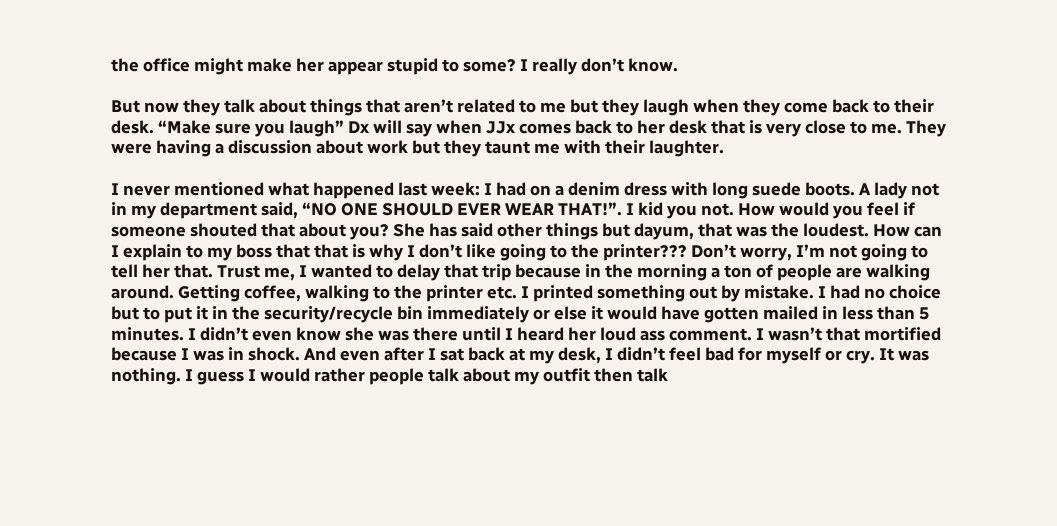the office might make her appear stupid to some? I really don’t know.

But now they talk about things that aren’t related to me but they laugh when they come back to their desk. “Make sure you laugh” Dx will say when JJx comes back to her desk that is very close to me. They were having a discussion about work but they taunt me with their laughter.

I never mentioned what happened last week: I had on a denim dress with long suede boots. A lady not in my department said, “NO ONE SHOULD EVER WEAR THAT!”. I kid you not. How would you feel if someone shouted that about you? She has said other things but dayum, that was the loudest. How can I explain to my boss that that is why I don’t like going to the printer??? Don’t worry, I’m not going to tell her that. Trust me, I wanted to delay that trip because in the morning a ton of people are walking around. Getting coffee, walking to the printer etc. I printed something out by mistake. I had no choice but to put it in the security/recycle bin immediately or else it would have gotten mailed in less than 5 minutes. I didn’t even know she was there until I heard her loud ass comment. I wasn’t that mortified because I was in shock. And even after I sat back at my desk, I didn’t feel bad for myself or cry. It was nothing. I guess I would rather people talk about my outfit then talk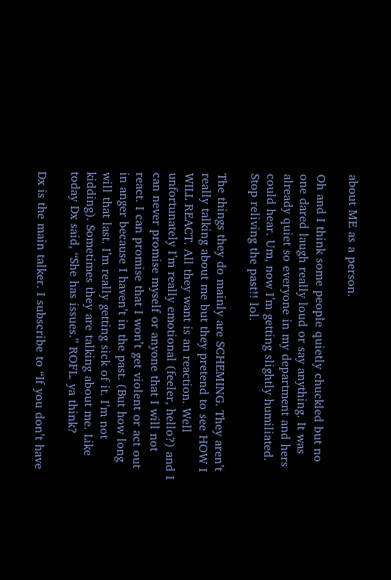about ME as a person.

Oh and I think some people quietly chuckled but no one dared laugh really loud or say anything. It was already quiet so everyone in my department and hers could hear. Um, now I’m getting slightly humiliated. Stop reliving the past!! lol.

The things they do mainly are SCHEMING. They aren’t really talking about me but they pretend to see HOW I WILL REACT. All they want is an reaction. Well unfortunately I’m really emotional (feeler, hello?) and I can never promise myself or anyone that I will not react. I can promise that I won’t get violent or act out in anger because I haven’t in the past. (But how long will that last. I’m really getting sick of it. I’m not kidding). Sometimes they are talking about me. Like today Dx said, “She has issues.” ROFL. ya think?

Dx is the main talker. I subscribe to “If you don’t have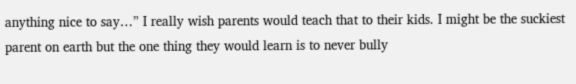anything nice to say…” I really wish parents would teach that to their kids. I might be the suckiest parent on earth but the one thing they would learn is to never bully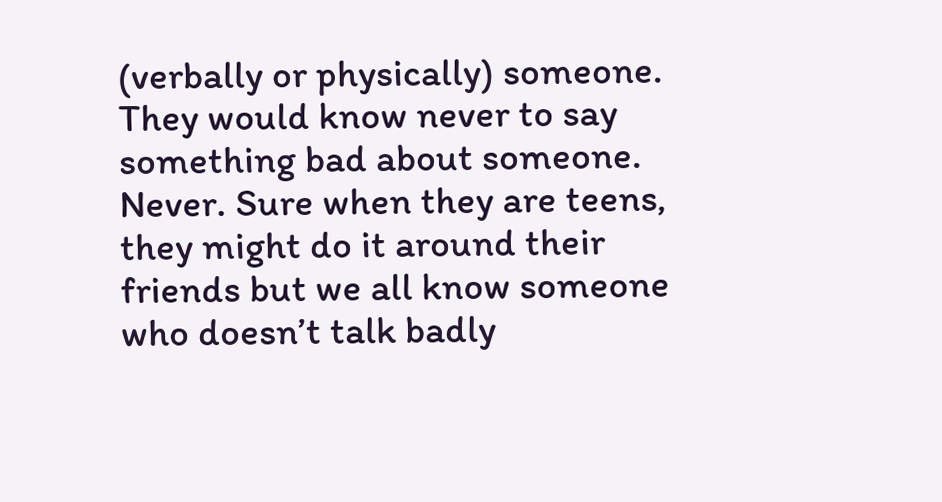(verbally or physically) someone. They would know never to say something bad about someone. Never. Sure when they are teens, they might do it around their friends but we all know someone who doesn’t talk badly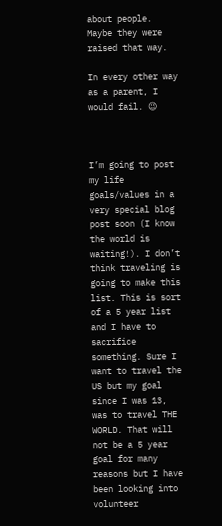about people. Maybe they were raised that way.

In every other way as a parent, I would fail. 😉



I’m going to post my life goals/values in a very special blog post soon (I know the world is waiting!). I don’t think traveling is going to make this list. This is sort of a 5 year list and I have to sacrifice something. Sure I want to travel the US but my goal since I was 13, was to travel THE WORLD. That will not be a 5 year goal for many reasons but I have been looking into volunteer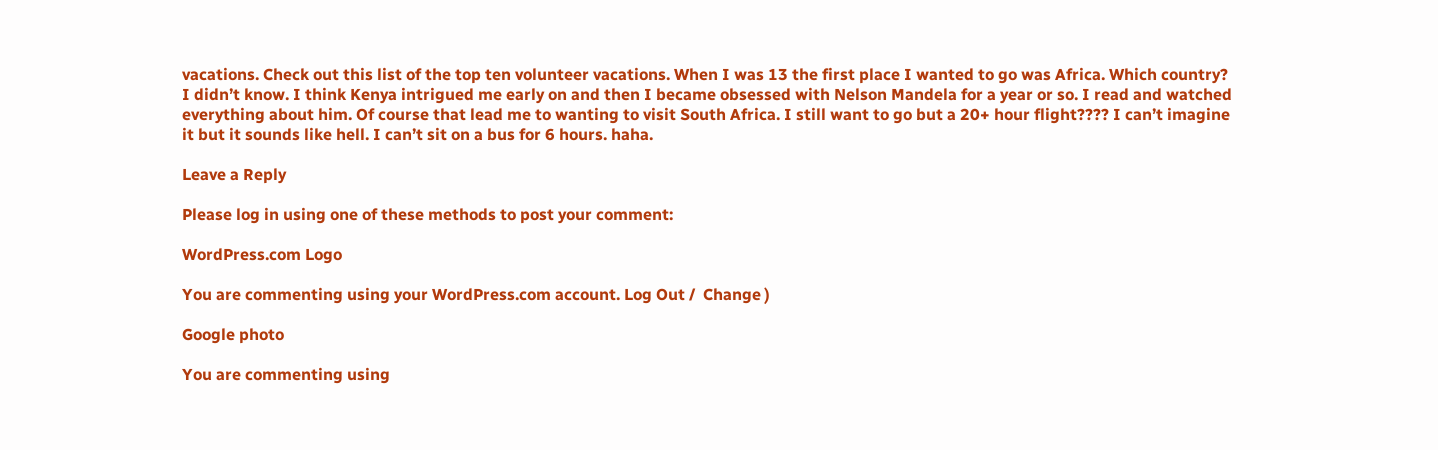vacations. Check out this list of the top ten volunteer vacations. When I was 13 the first place I wanted to go was Africa. Which country? I didn’t know. I think Kenya intrigued me early on and then I became obsessed with Nelson Mandela for a year or so. I read and watched everything about him. Of course that lead me to wanting to visit South Africa. I still want to go but a 20+ hour flight???? I can’t imagine it but it sounds like hell. I can’t sit on a bus for 6 hours. haha.

Leave a Reply

Please log in using one of these methods to post your comment:

WordPress.com Logo

You are commenting using your WordPress.com account. Log Out /  Change )

Google photo

You are commenting using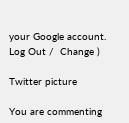your Google account. Log Out /  Change )

Twitter picture

You are commenting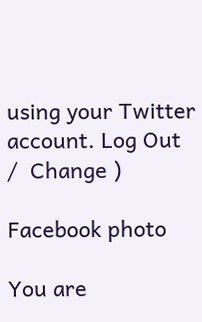using your Twitter account. Log Out /  Change )

Facebook photo

You are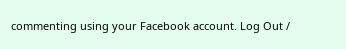commenting using your Facebook account. Log Out /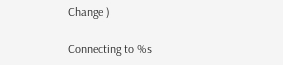Change )

Connecting to %s